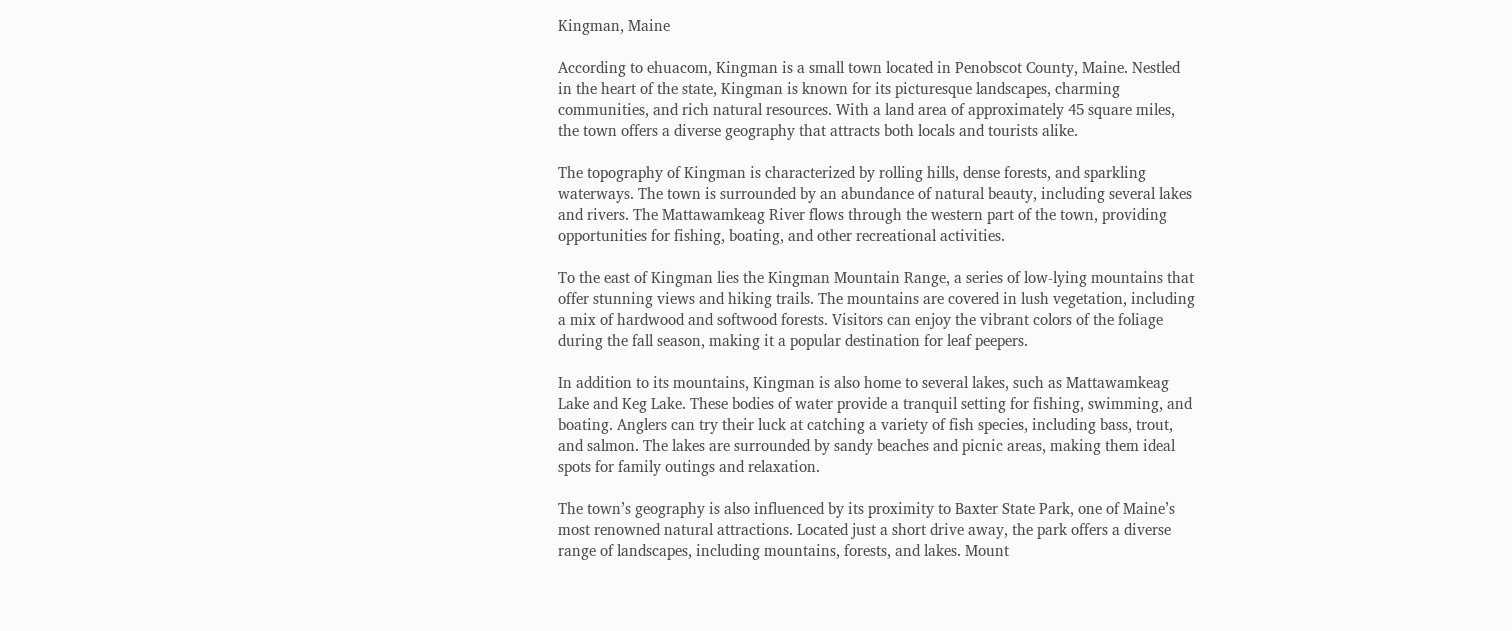Kingman, Maine

According to ehuacom, Kingman is a small town located in Penobscot County, Maine. Nestled in the heart of the state, Kingman is known for its picturesque landscapes, charming communities, and rich natural resources. With a land area of approximately 45 square miles, the town offers a diverse geography that attracts both locals and tourists alike.

The topography of Kingman is characterized by rolling hills, dense forests, and sparkling waterways. The town is surrounded by an abundance of natural beauty, including several lakes and rivers. The Mattawamkeag River flows through the western part of the town, providing opportunities for fishing, boating, and other recreational activities.

To the east of Kingman lies the Kingman Mountain Range, a series of low-lying mountains that offer stunning views and hiking trails. The mountains are covered in lush vegetation, including a mix of hardwood and softwood forests. Visitors can enjoy the vibrant colors of the foliage during the fall season, making it a popular destination for leaf peepers.

In addition to its mountains, Kingman is also home to several lakes, such as Mattawamkeag Lake and Keg Lake. These bodies of water provide a tranquil setting for fishing, swimming, and boating. Anglers can try their luck at catching a variety of fish species, including bass, trout, and salmon. The lakes are surrounded by sandy beaches and picnic areas, making them ideal spots for family outings and relaxation.

The town’s geography is also influenced by its proximity to Baxter State Park, one of Maine’s most renowned natural attractions. Located just a short drive away, the park offers a diverse range of landscapes, including mountains, forests, and lakes. Mount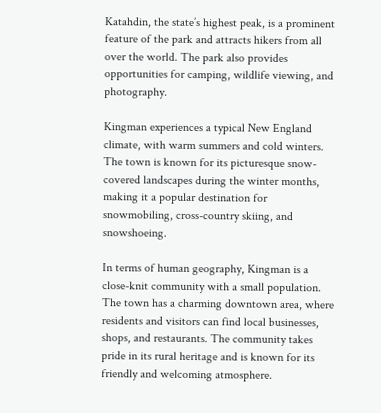Katahdin, the state’s highest peak, is a prominent feature of the park and attracts hikers from all over the world. The park also provides opportunities for camping, wildlife viewing, and photography.

Kingman experiences a typical New England climate, with warm summers and cold winters. The town is known for its picturesque snow-covered landscapes during the winter months, making it a popular destination for snowmobiling, cross-country skiing, and snowshoeing.

In terms of human geography, Kingman is a close-knit community with a small population. The town has a charming downtown area, where residents and visitors can find local businesses, shops, and restaurants. The community takes pride in its rural heritage and is known for its friendly and welcoming atmosphere.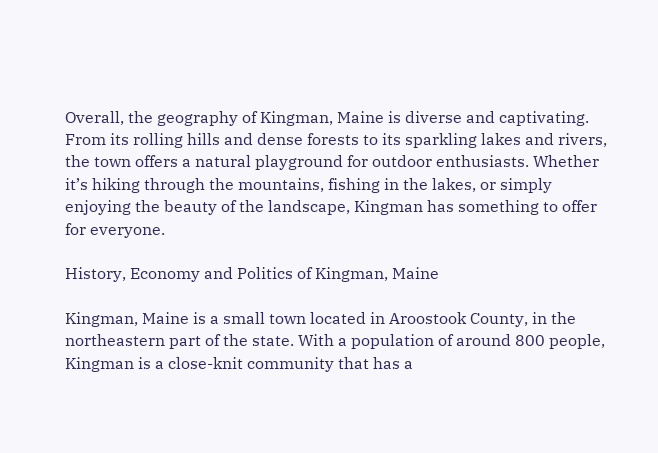Overall, the geography of Kingman, Maine is diverse and captivating. From its rolling hills and dense forests to its sparkling lakes and rivers, the town offers a natural playground for outdoor enthusiasts. Whether it’s hiking through the mountains, fishing in the lakes, or simply enjoying the beauty of the landscape, Kingman has something to offer for everyone.

History, Economy and Politics of Kingman, Maine

Kingman, Maine is a small town located in Aroostook County, in the northeastern part of the state. With a population of around 800 people, Kingman is a close-knit community that has a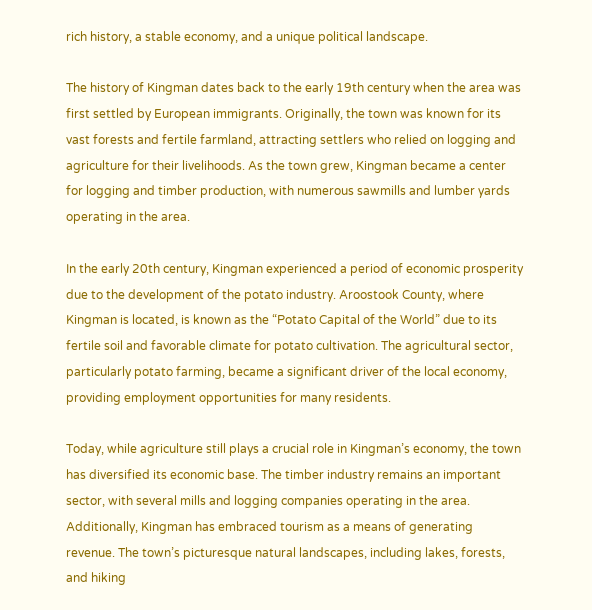rich history, a stable economy, and a unique political landscape.

The history of Kingman dates back to the early 19th century when the area was first settled by European immigrants. Originally, the town was known for its vast forests and fertile farmland, attracting settlers who relied on logging and agriculture for their livelihoods. As the town grew, Kingman became a center for logging and timber production, with numerous sawmills and lumber yards operating in the area.

In the early 20th century, Kingman experienced a period of economic prosperity due to the development of the potato industry. Aroostook County, where Kingman is located, is known as the “Potato Capital of the World” due to its fertile soil and favorable climate for potato cultivation. The agricultural sector, particularly potato farming, became a significant driver of the local economy, providing employment opportunities for many residents.

Today, while agriculture still plays a crucial role in Kingman’s economy, the town has diversified its economic base. The timber industry remains an important sector, with several mills and logging companies operating in the area. Additionally, Kingman has embraced tourism as a means of generating revenue. The town’s picturesque natural landscapes, including lakes, forests, and hiking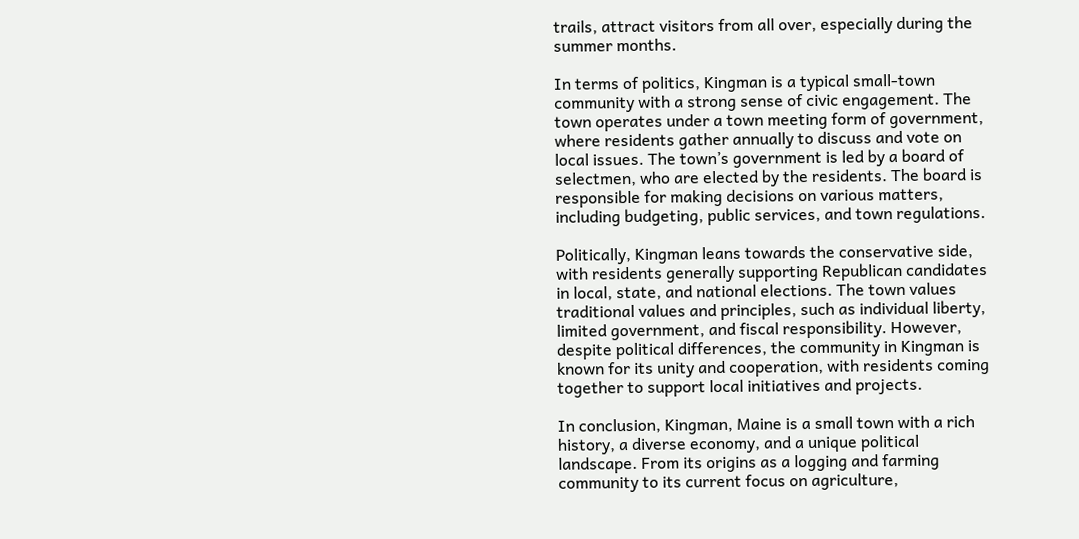trails, attract visitors from all over, especially during the summer months.

In terms of politics, Kingman is a typical small-town community with a strong sense of civic engagement. The town operates under a town meeting form of government, where residents gather annually to discuss and vote on local issues. The town’s government is led by a board of selectmen, who are elected by the residents. The board is responsible for making decisions on various matters, including budgeting, public services, and town regulations.

Politically, Kingman leans towards the conservative side, with residents generally supporting Republican candidates in local, state, and national elections. The town values traditional values and principles, such as individual liberty, limited government, and fiscal responsibility. However, despite political differences, the community in Kingman is known for its unity and cooperation, with residents coming together to support local initiatives and projects.

In conclusion, Kingman, Maine is a small town with a rich history, a diverse economy, and a unique political landscape. From its origins as a logging and farming community to its current focus on agriculture,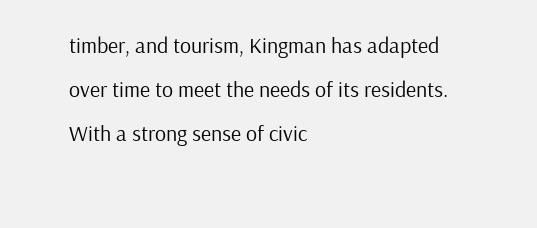timber, and tourism, Kingman has adapted over time to meet the needs of its residents. With a strong sense of civic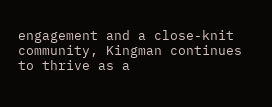engagement and a close-knit community, Kingman continues to thrive as a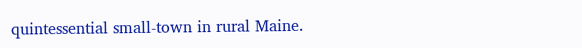quintessential small-town in rural Maine.